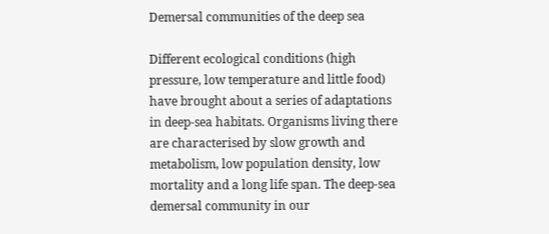Demersal communities of the deep sea

Different ecological conditions (high pressure, low temperature and little food) have brought about a series of adaptations in deep-sea habitats. Organisms living there are characterised by slow growth and metabolism, low population density, low mortality and a long life span. The deep-sea demersal community in our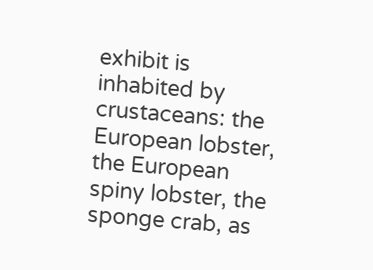exhibit is inhabited by crustaceans: the European lobster, the European spiny lobster, the sponge crab, as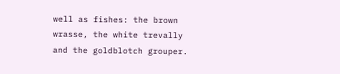well as fishes: the brown wrasse, the white trevally and the goldblotch grouper.